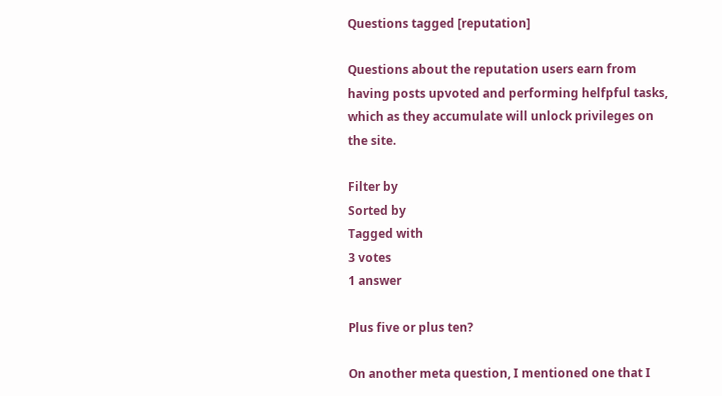Questions tagged [reputation]

Questions about the reputation users earn from having posts upvoted and performing helfpful tasks, which as they accumulate will unlock privileges on the site.

Filter by
Sorted by
Tagged with
3 votes
1 answer

Plus five or plus ten?

On another meta question, I mentioned one that I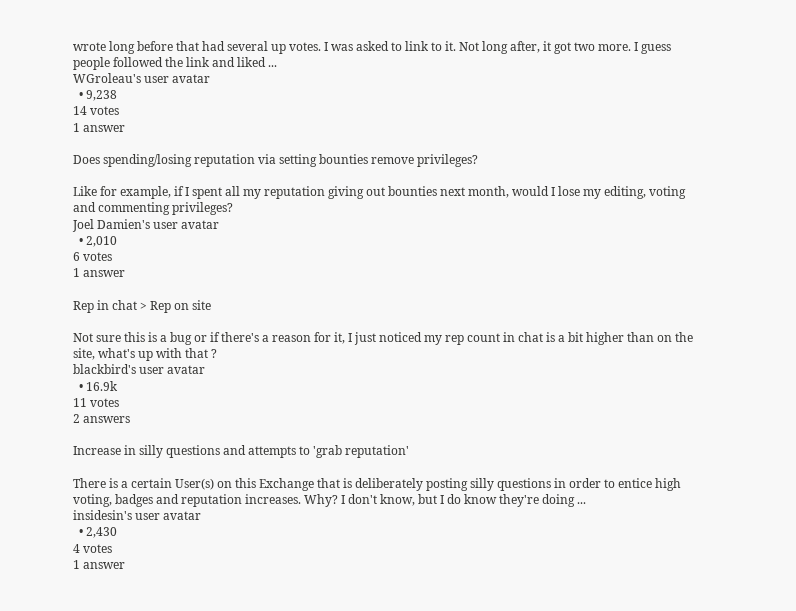wrote long before that had several up votes. I was asked to link to it. Not long after, it got two more. I guess people followed the link and liked ...
WGroleau's user avatar
  • 9,238
14 votes
1 answer

Does spending/losing reputation via setting bounties remove privileges?

Like for example, if I spent all my reputation giving out bounties next month, would I lose my editing, voting and commenting privileges?
Joel Damien's user avatar
  • 2,010
6 votes
1 answer

Rep in chat > Rep on site

Not sure this is a bug or if there's a reason for it, I just noticed my rep count in chat is a bit higher than on the site, what's up with that ?
blackbird's user avatar
  • 16.9k
11 votes
2 answers

Increase in silly questions and attempts to 'grab reputation'

There is a certain User(s) on this Exchange that is deliberately posting silly questions in order to entice high voting, badges and reputation increases. Why? I don't know, but I do know they're doing ...
insidesin's user avatar
  • 2,430
4 votes
1 answer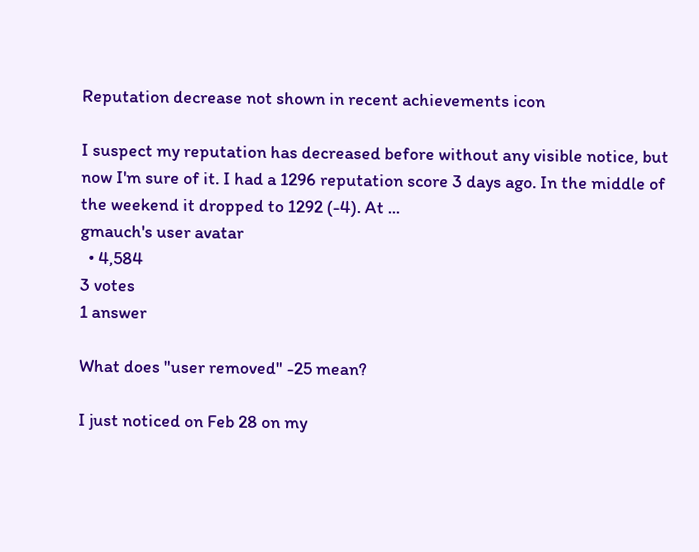Reputation decrease not shown in recent achievements icon

I suspect my reputation has decreased before without any visible notice, but now I'm sure of it. I had a 1296 reputation score 3 days ago. In the middle of the weekend it dropped to 1292 (-4). At ...
gmauch's user avatar
  • 4,584
3 votes
1 answer

What does "user removed" -25 mean?

I just noticed on Feb 28 on my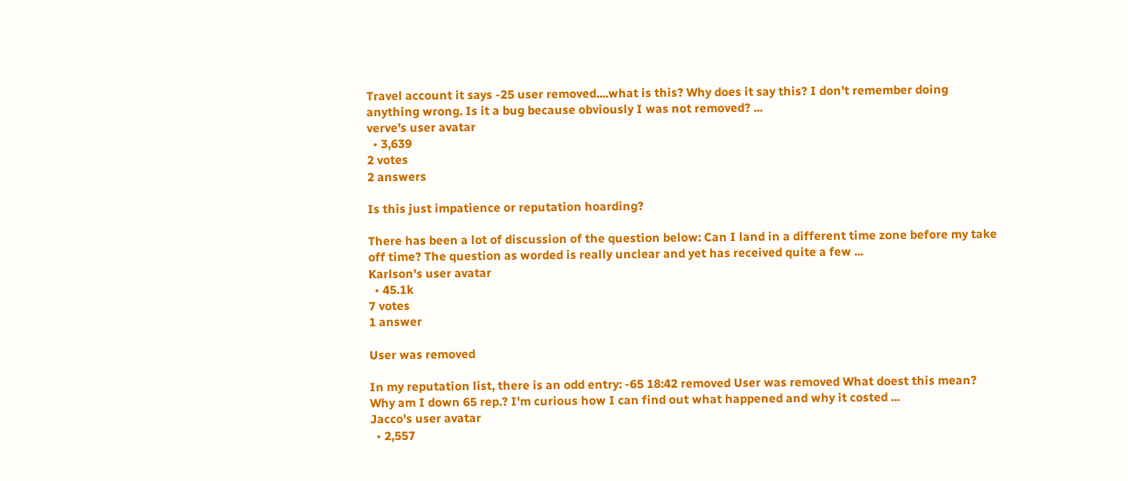Travel account it says -25 user removed....what is this? Why does it say this? I don't remember doing anything wrong. Is it a bug because obviously I was not removed? ...
verve's user avatar
  • 3,639
2 votes
2 answers

Is this just impatience or reputation hoarding?

There has been a lot of discussion of the question below: Can I land in a different time zone before my take off time? The question as worded is really unclear and yet has received quite a few ...
Karlson's user avatar
  • 45.1k
7 votes
1 answer

User was removed

In my reputation list, there is an odd entry: -65 18:42 removed User was removed What doest this mean? Why am I down 65 rep.? I'm curious how I can find out what happened and why it costed ...
Jacco's user avatar
  • 2,557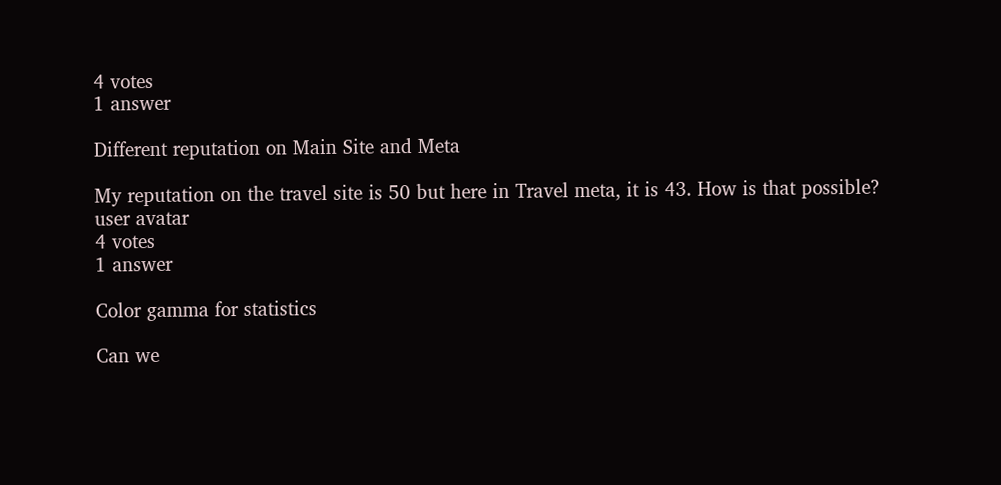4 votes
1 answer

Different reputation on Main Site and Meta

My reputation on the travel site is 50 but here in Travel meta, it is 43. How is that possible?
user avatar
4 votes
1 answer

Color gamma for statistics

Can we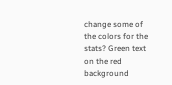change some of the colors for the stats? Green text on the red background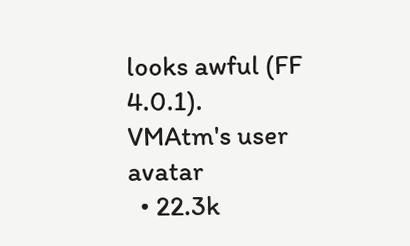looks awful (FF 4.0.1).
VMAtm's user avatar
  • 22.3k